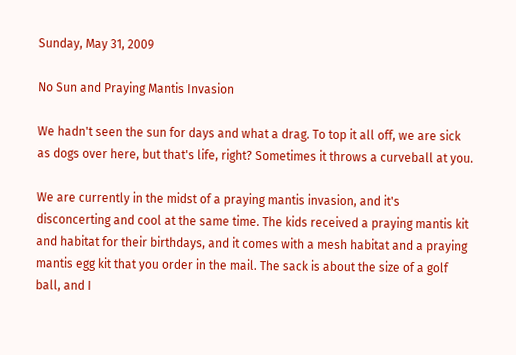Sunday, May 31, 2009

No Sun and Praying Mantis Invasion

We hadn't seen the sun for days and what a drag. To top it all off, we are sick as dogs over here, but that's life, right? Sometimes it throws a curveball at you.

We are currently in the midst of a praying mantis invasion, and it's disconcerting and cool at the same time. The kids received a praying mantis kit and habitat for their birthdays, and it comes with a mesh habitat and a praying mantis egg kit that you order in the mail. The sack is about the size of a golf ball, and I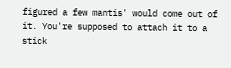figured a few mantis' would come out of it. You're supposed to attach it to a stick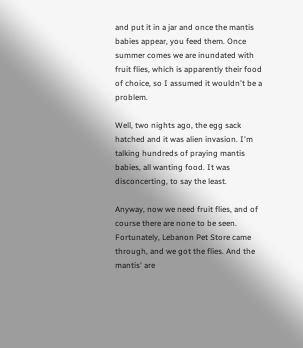and put it in a jar and once the mantis babies appear, you feed them. Once summer comes we are inundated with fruit flies, which is apparently their food of choice, so I assumed it wouldn't be a problem.

Well, two nights ago, the egg sack hatched and it was alien invasion. I'm talking hundreds of praying mantis babies, all wanting food. It was disconcerting, to say the least.

Anyway, now we need fruit flies, and of course there are none to be seen. Fortunately, Lebanon Pet Store came through, and we got the flies. And the mantis' are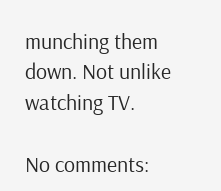munching them down. Not unlike watching TV.

No comments: